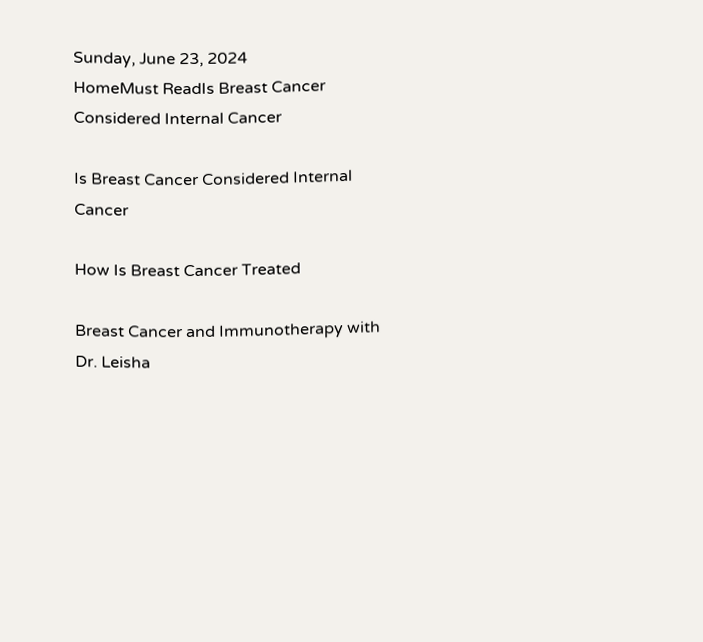Sunday, June 23, 2024
HomeMust ReadIs Breast Cancer Considered Internal Cancer

Is Breast Cancer Considered Internal Cancer

How Is Breast Cancer Treated

Breast Cancer and Immunotherapy with Dr. Leisha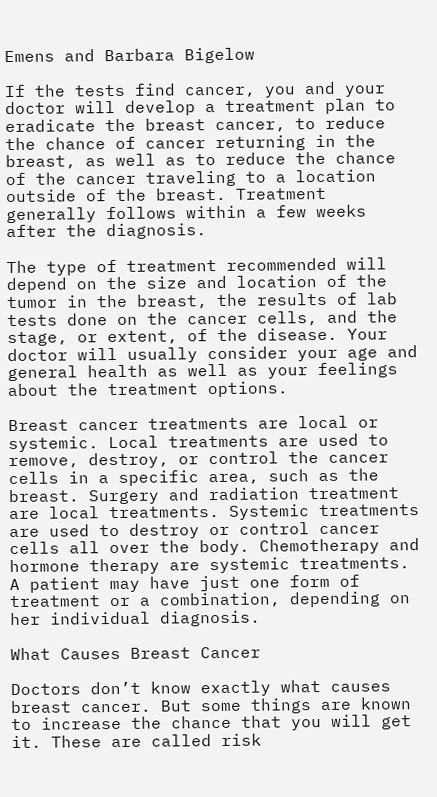Emens and Barbara Bigelow

If the tests find cancer, you and your doctor will develop a treatment plan to eradicate the breast cancer, to reduce the chance of cancer returning in the breast, as well as to reduce the chance of the cancer traveling to a location outside of the breast. Treatment generally follows within a few weeks after the diagnosis.

The type of treatment recommended will depend on the size and location of the tumor in the breast, the results of lab tests done on the cancer cells, and the stage, or extent, of the disease. Your doctor will usually consider your age and general health as well as your feelings about the treatment options.

Breast cancer treatments are local or systemic. Local treatments are used to remove, destroy, or control the cancer cells in a specific area, such as the breast. Surgery and radiation treatment are local treatments. Systemic treatments are used to destroy or control cancer cells all over the body. Chemotherapy and hormone therapy are systemic treatments. A patient may have just one form of treatment or a combination, depending on her individual diagnosis.

What Causes Breast Cancer

Doctors don’t know exactly what causes breast cancer. But some things are known to increase the chance that you will get it. These are called risk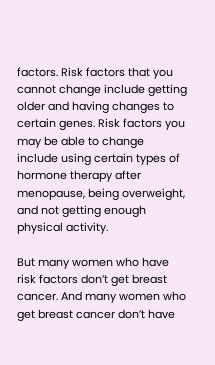factors. Risk factors that you cannot change include getting older and having changes to certain genes. Risk factors you may be able to change include using certain types of hormone therapy after menopause, being overweight, and not getting enough physical activity.

But many women who have risk factors don’t get breast cancer. And many women who get breast cancer don’t have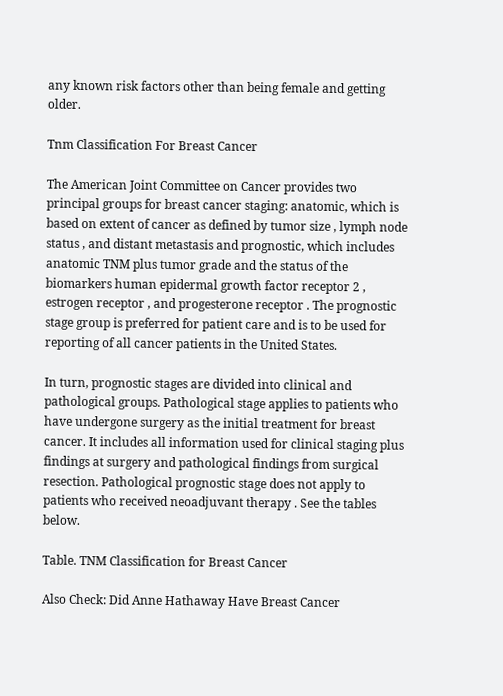any known risk factors other than being female and getting older.

Tnm Classification For Breast Cancer

The American Joint Committee on Cancer provides two principal groups for breast cancer staging: anatomic, which is based on extent of cancer as defined by tumor size , lymph node status , and distant metastasis and prognostic, which includes anatomic TNM plus tumor grade and the status of the biomarkers human epidermal growth factor receptor 2 , estrogen receptor , and progesterone receptor . The prognostic stage group is preferred for patient care and is to be used for reporting of all cancer patients in the United States.

In turn, prognostic stages are divided into clinical and pathological groups. Pathological stage applies to patients who have undergone surgery as the initial treatment for breast cancer. It includes all information used for clinical staging plus findings at surgery and pathological findings from surgical resection. Pathological prognostic stage does not apply to patients who received neoadjuvant therapy . See the tables below.

Table. TNM Classification for Breast Cancer

Also Check: Did Anne Hathaway Have Breast Cancer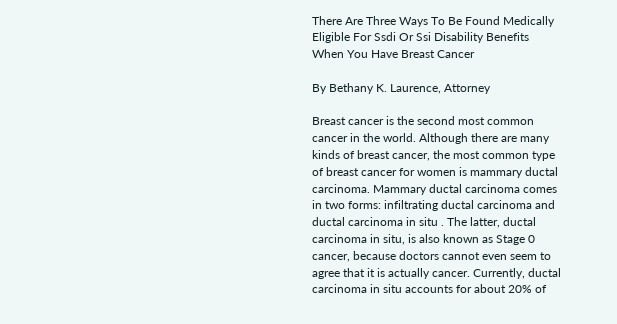There Are Three Ways To Be Found Medically Eligible For Ssdi Or Ssi Disability Benefits When You Have Breast Cancer

By Bethany K. Laurence, Attorney

Breast cancer is the second most common cancer in the world. Although there are many kinds of breast cancer, the most common type of breast cancer for women is mammary ductal carcinoma. Mammary ductal carcinoma comes in two forms: infiltrating ductal carcinoma and ductal carcinoma in situ . The latter, ductal carcinoma in situ, is also known as Stage 0 cancer, because doctors cannot even seem to agree that it is actually cancer. Currently, ductal carcinoma in situ accounts for about 20% of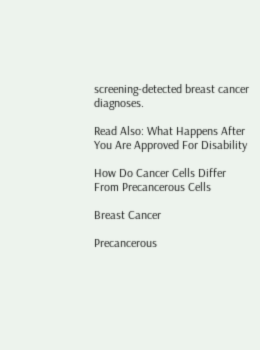screening-detected breast cancer diagnoses.

Read Also: What Happens After You Are Approved For Disability

How Do Cancer Cells Differ From Precancerous Cells

Breast Cancer

Precancerous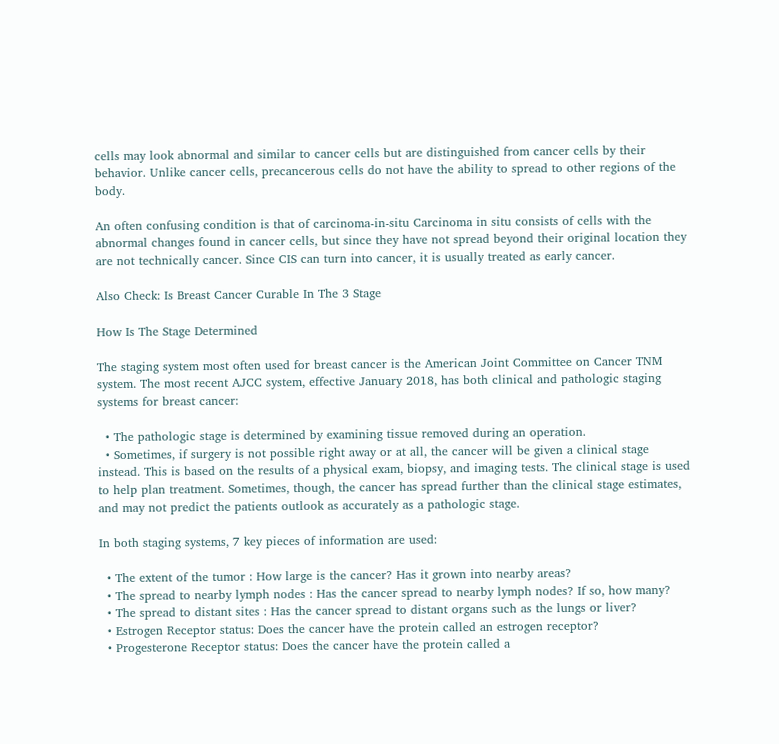cells may look abnormal and similar to cancer cells but are distinguished from cancer cells by their behavior. Unlike cancer cells, precancerous cells do not have the ability to spread to other regions of the body.

An often confusing condition is that of carcinoma-in-situ Carcinoma in situ consists of cells with the abnormal changes found in cancer cells, but since they have not spread beyond their original location they are not technically cancer. Since CIS can turn into cancer, it is usually treated as early cancer.

Also Check: Is Breast Cancer Curable In The 3 Stage

How Is The Stage Determined

The staging system most often used for breast cancer is the American Joint Committee on Cancer TNM system. The most recent AJCC system, effective January 2018, has both clinical and pathologic staging systems for breast cancer:

  • The pathologic stage is determined by examining tissue removed during an operation.
  • Sometimes, if surgery is not possible right away or at all, the cancer will be given a clinical stage instead. This is based on the results of a physical exam, biopsy, and imaging tests. The clinical stage is used to help plan treatment. Sometimes, though, the cancer has spread further than the clinical stage estimates, and may not predict the patients outlook as accurately as a pathologic stage.

In both staging systems, 7 key pieces of information are used:

  • The extent of the tumor : How large is the cancer? Has it grown into nearby areas?
  • The spread to nearby lymph nodes : Has the cancer spread to nearby lymph nodes? If so, how many?
  • The spread to distant sites : Has the cancer spread to distant organs such as the lungs or liver?
  • Estrogen Receptor status: Does the cancer have the protein called an estrogen receptor?
  • Progesterone Receptor status: Does the cancer have the protein called a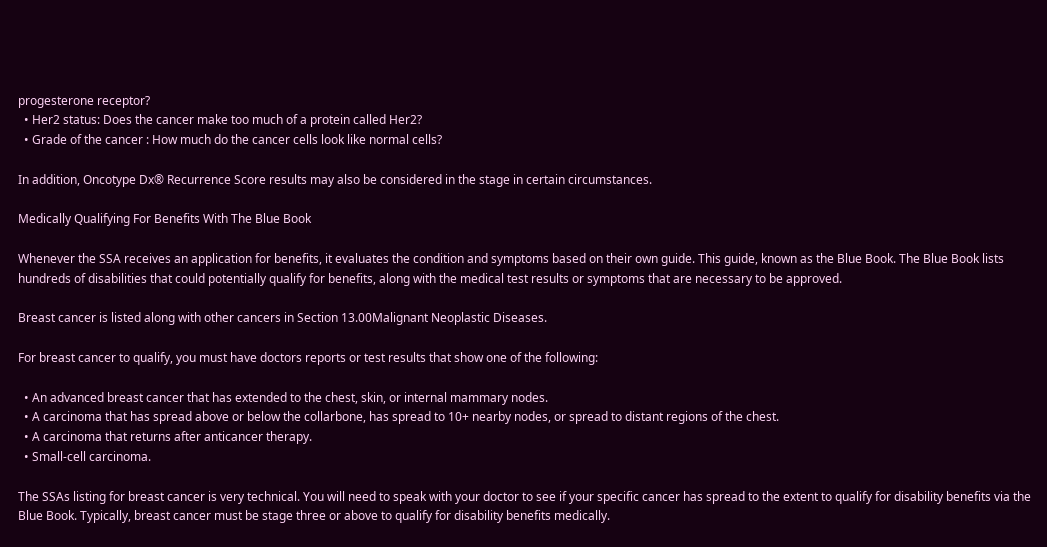progesterone receptor?
  • Her2 status: Does the cancer make too much of a protein called Her2?
  • Grade of the cancer : How much do the cancer cells look like normal cells?

In addition, Oncotype Dx® Recurrence Score results may also be considered in the stage in certain circumstances.

Medically Qualifying For Benefits With The Blue Book

Whenever the SSA receives an application for benefits, it evaluates the condition and symptoms based on their own guide. This guide, known as the Blue Book. The Blue Book lists hundreds of disabilities that could potentially qualify for benefits, along with the medical test results or symptoms that are necessary to be approved.

Breast cancer is listed along with other cancers in Section 13.00Malignant Neoplastic Diseases.

For breast cancer to qualify, you must have doctors reports or test results that show one of the following:

  • An advanced breast cancer that has extended to the chest, skin, or internal mammary nodes.
  • A carcinoma that has spread above or below the collarbone, has spread to 10+ nearby nodes, or spread to distant regions of the chest.
  • A carcinoma that returns after anticancer therapy.
  • Small-cell carcinoma.

The SSAs listing for breast cancer is very technical. You will need to speak with your doctor to see if your specific cancer has spread to the extent to qualify for disability benefits via the Blue Book. Typically, breast cancer must be stage three or above to qualify for disability benefits medically.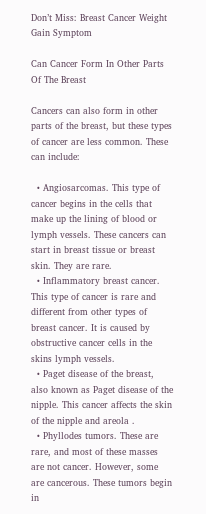Don’t Miss: Breast Cancer Weight Gain Symptom

Can Cancer Form In Other Parts Of The Breast

Cancers can also form in other parts of the breast, but these types of cancer are less common. These can include:

  • Angiosarcomas. This type of cancer begins in the cells that make up the lining of blood or lymph vessels. These cancers can start in breast tissue or breast skin. They are rare.
  • Inflammatory breast cancer. This type of cancer is rare and different from other types of breast cancer. It is caused by obstructive cancer cells in the skins lymph vessels.
  • Paget disease of the breast, also known as Paget disease of the nipple. This cancer affects the skin of the nipple and areola .
  • Phyllodes tumors. These are rare, and most of these masses are not cancer. However, some are cancerous. These tumors begin in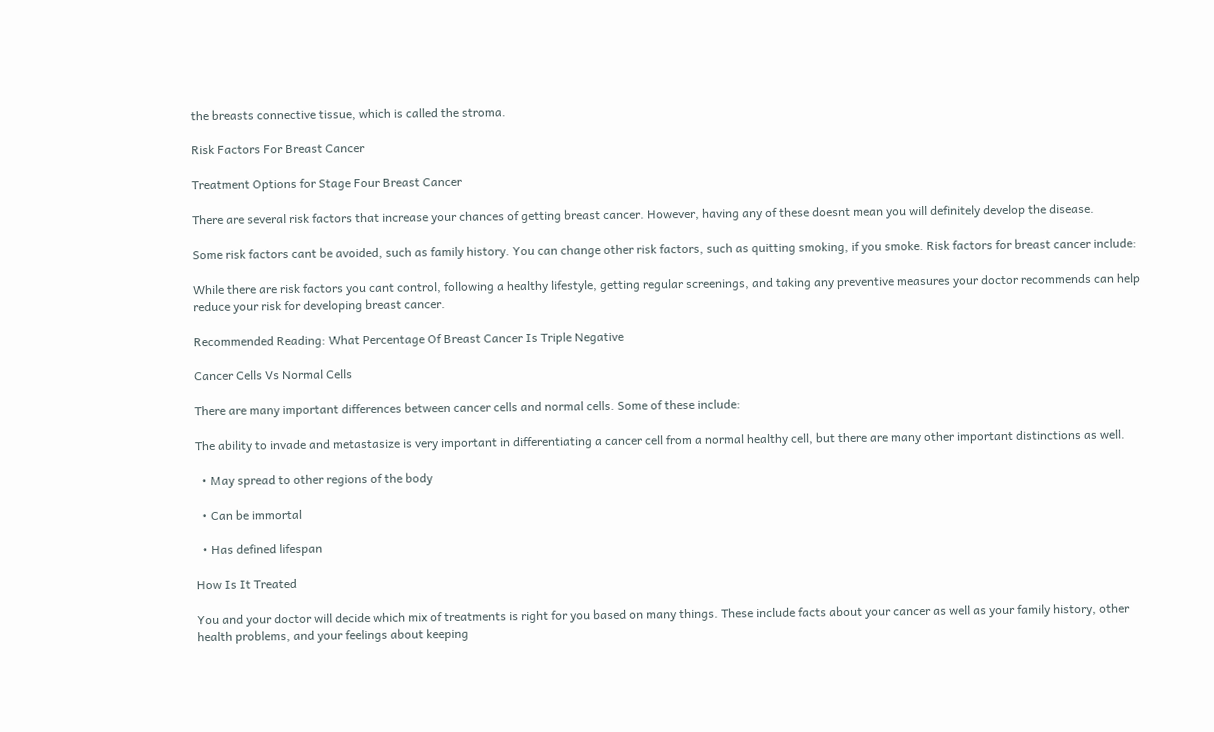the breasts connective tissue, which is called the stroma.

Risk Factors For Breast Cancer

Treatment Options for Stage Four Breast Cancer

There are several risk factors that increase your chances of getting breast cancer. However, having any of these doesnt mean you will definitely develop the disease.

Some risk factors cant be avoided, such as family history. You can change other risk factors, such as quitting smoking, if you smoke. Risk factors for breast cancer include:

While there are risk factors you cant control, following a healthy lifestyle, getting regular screenings, and taking any preventive measures your doctor recommends can help reduce your risk for developing breast cancer.

Recommended Reading: What Percentage Of Breast Cancer Is Triple Negative

Cancer Cells Vs Normal Cells

There are many important differences between cancer cells and normal cells. Some of these include:

The ability to invade and metastasize is very important in differentiating a cancer cell from a normal healthy cell, but there are many other important distinctions as well.

  • May spread to other regions of the body

  • Can be immortal

  • Has defined lifespan

How Is It Treated

You and your doctor will decide which mix of treatments is right for you based on many things. These include facts about your cancer as well as your family history, other health problems, and your feelings about keeping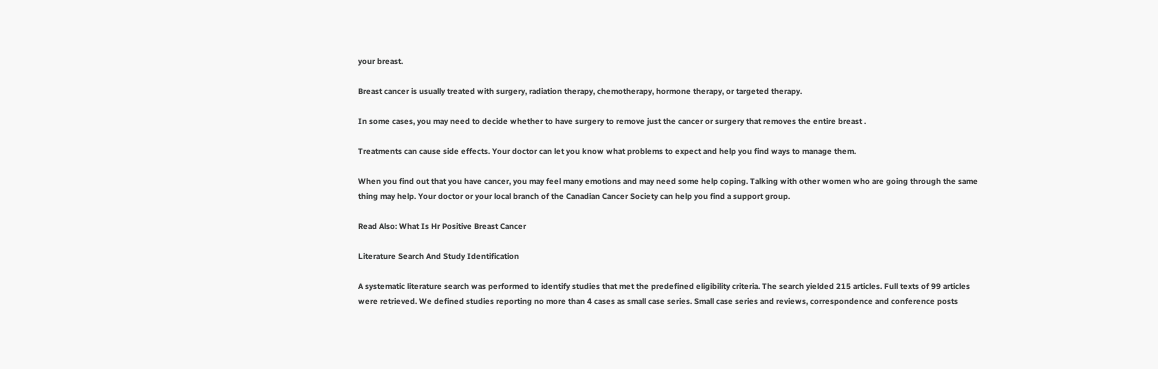your breast.

Breast cancer is usually treated with surgery, radiation therapy, chemotherapy, hormone therapy, or targeted therapy.

In some cases, you may need to decide whether to have surgery to remove just the cancer or surgery that removes the entire breast .

Treatments can cause side effects. Your doctor can let you know what problems to expect and help you find ways to manage them.

When you find out that you have cancer, you may feel many emotions and may need some help coping. Talking with other women who are going through the same thing may help. Your doctor or your local branch of the Canadian Cancer Society can help you find a support group.

Read Also: What Is Hr Positive Breast Cancer

Literature Search And Study Identification

A systematic literature search was performed to identify studies that met the predefined eligibility criteria. The search yielded 215 articles. Full texts of 99 articles were retrieved. We defined studies reporting no more than 4 cases as small case series. Small case series and reviews, correspondence and conference posts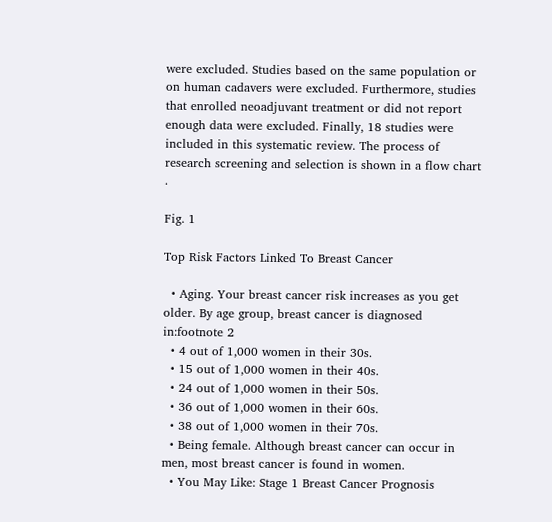were excluded. Studies based on the same population or on human cadavers were excluded. Furthermore, studies that enrolled neoadjuvant treatment or did not report enough data were excluded. Finally, 18 studies were included in this systematic review. The process of research screening and selection is shown in a flow chart .

Fig. 1

Top Risk Factors Linked To Breast Cancer

  • Aging. Your breast cancer risk increases as you get older. By age group, breast cancer is diagnosed in:footnote 2
  • 4 out of 1,000 women in their 30s.
  • 15 out of 1,000 women in their 40s.
  • 24 out of 1,000 women in their 50s.
  • 36 out of 1,000 women in their 60s.
  • 38 out of 1,000 women in their 70s.
  • Being female. Although breast cancer can occur in men, most breast cancer is found in women.
  • You May Like: Stage 1 Breast Cancer Prognosis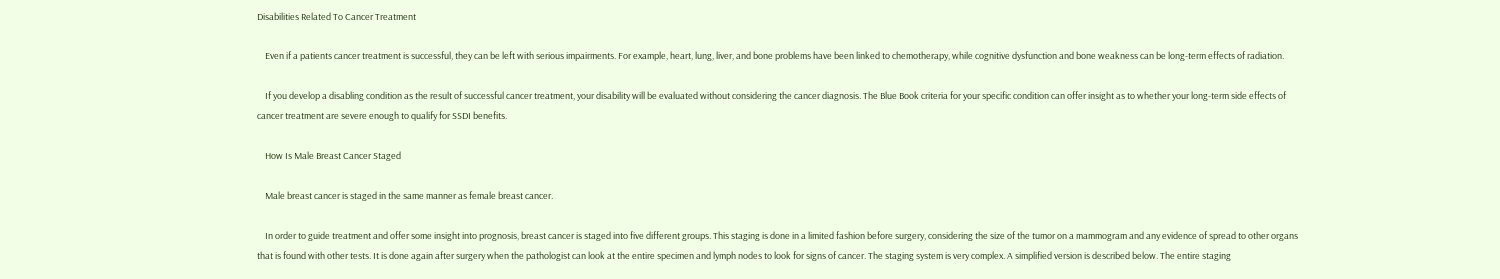Disabilities Related To Cancer Treatment

    Even if a patients cancer treatment is successful, they can be left with serious impairments. For example, heart, lung, liver, and bone problems have been linked to chemotherapy, while cognitive dysfunction and bone weakness can be long-term effects of radiation.

    If you develop a disabling condition as the result of successful cancer treatment, your disability will be evaluated without considering the cancer diagnosis. The Blue Book criteria for your specific condition can offer insight as to whether your long-term side effects of cancer treatment are severe enough to qualify for SSDI benefits.

    How Is Male Breast Cancer Staged

    Male breast cancer is staged in the same manner as female breast cancer.

    In order to guide treatment and offer some insight into prognosis, breast cancer is staged into five different groups. This staging is done in a limited fashion before surgery, considering the size of the tumor on a mammogram and any evidence of spread to other organs that is found with other tests. It is done again after surgery when the pathologist can look at the entire specimen and lymph nodes to look for signs of cancer. The staging system is very complex. A simplified version is described below. The entire staging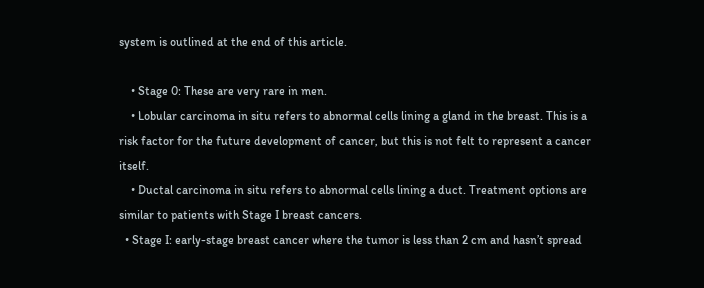system is outlined at the end of this article.

    • Stage 0: These are very rare in men.
    • Lobular carcinoma in situ refers to abnormal cells lining a gland in the breast. This is a risk factor for the future development of cancer, but this is not felt to represent a cancer itself.
    • Ductal carcinoma in situ refers to abnormal cells lining a duct. Treatment options are similar to patients with Stage I breast cancers.
  • Stage I: early-stage breast cancer where the tumor is less than 2 cm and hasn’t spread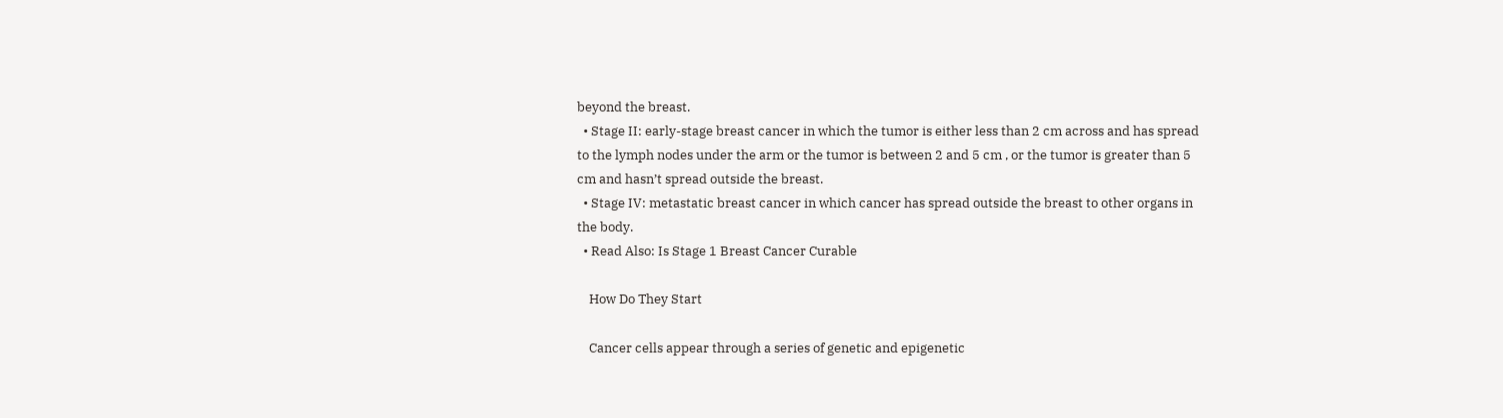beyond the breast.
  • Stage II: early-stage breast cancer in which the tumor is either less than 2 cm across and has spread to the lymph nodes under the arm or the tumor is between 2 and 5 cm , or the tumor is greater than 5 cm and hasn’t spread outside the breast.
  • Stage IV: metastatic breast cancer in which cancer has spread outside the breast to other organs in the body.
  • Read Also: Is Stage 1 Breast Cancer Curable

    How Do They Start

    Cancer cells appear through a series of genetic and epigenetic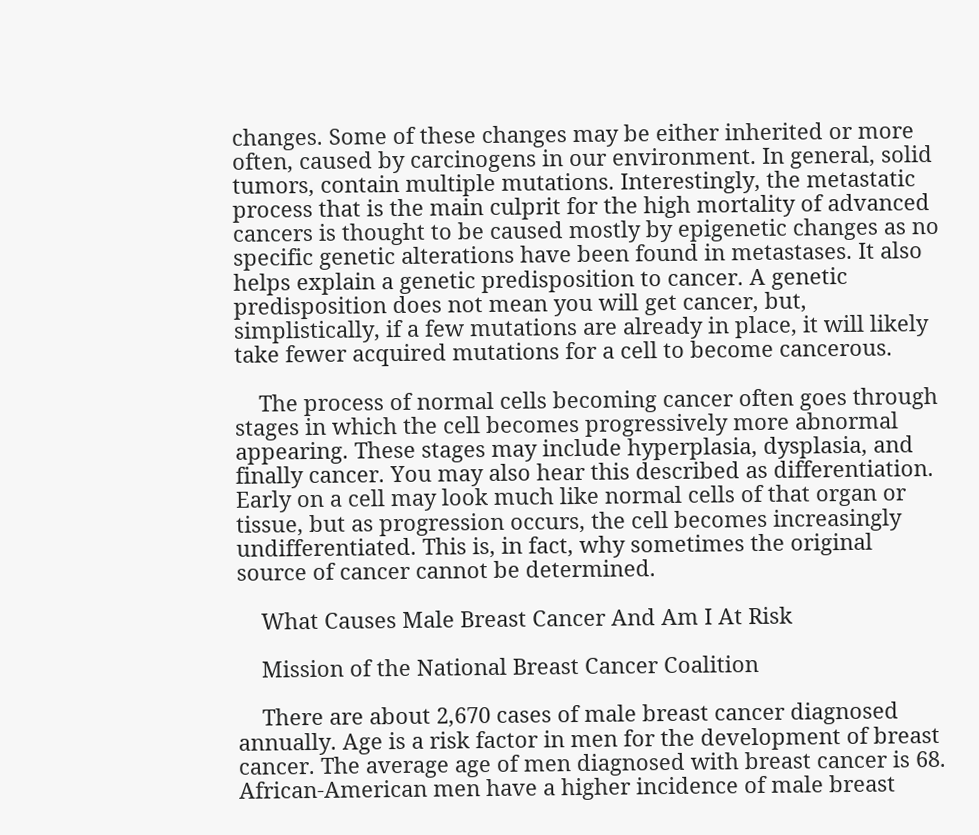changes. Some of these changes may be either inherited or more often, caused by carcinogens in our environment. In general, solid tumors, contain multiple mutations. Interestingly, the metastatic process that is the main culprit for the high mortality of advanced cancers is thought to be caused mostly by epigenetic changes as no specific genetic alterations have been found in metastases. It also helps explain a genetic predisposition to cancer. A genetic predisposition does not mean you will get cancer, but, simplistically, if a few mutations are already in place, it will likely take fewer acquired mutations for a cell to become cancerous.

    The process of normal cells becoming cancer often goes through stages in which the cell becomes progressively more abnormal appearing. These stages may include hyperplasia, dysplasia, and finally cancer. You may also hear this described as differentiation. Early on a cell may look much like normal cells of that organ or tissue, but as progression occurs, the cell becomes increasingly undifferentiated. This is, in fact, why sometimes the original source of cancer cannot be determined.

    What Causes Male Breast Cancer And Am I At Risk

    Mission of the National Breast Cancer Coalition

    There are about 2,670 cases of male breast cancer diagnosed annually. Age is a risk factor in men for the development of breast cancer. The average age of men diagnosed with breast cancer is 68. African-American men have a higher incidence of male breast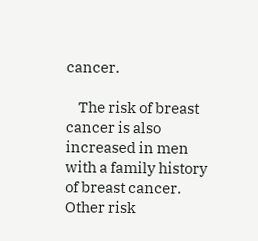cancer.

    The risk of breast cancer is also increased in men with a family history of breast cancer. Other risk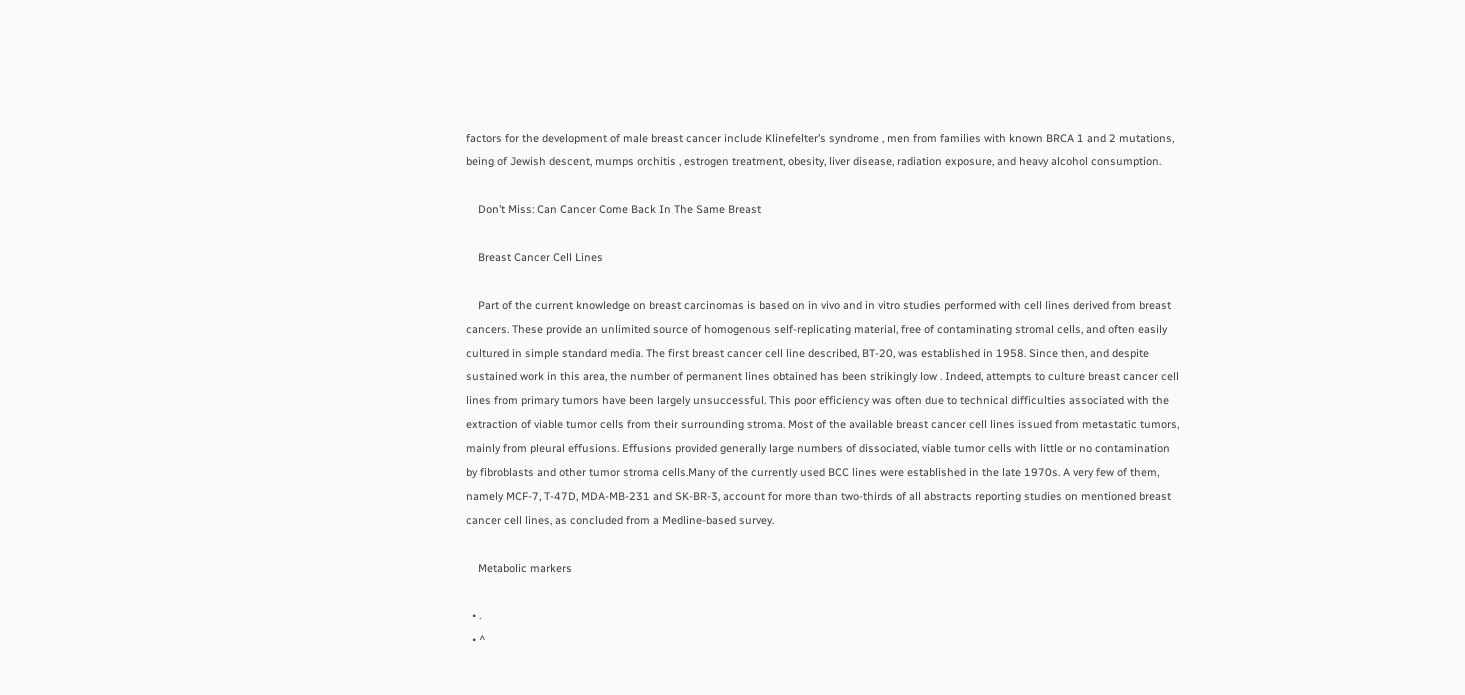factors for the development of male breast cancer include Klinefelter’s syndrome , men from families with known BRCA 1 and 2 mutations, being of Jewish descent, mumps orchitis , estrogen treatment, obesity, liver disease, radiation exposure, and heavy alcohol consumption.

    Don’t Miss: Can Cancer Come Back In The Same Breast

    Breast Cancer Cell Lines

    Part of the current knowledge on breast carcinomas is based on in vivo and in vitro studies performed with cell lines derived from breast cancers. These provide an unlimited source of homogenous self-replicating material, free of contaminating stromal cells, and often easily cultured in simple standard media. The first breast cancer cell line described, BT-20, was established in 1958. Since then, and despite sustained work in this area, the number of permanent lines obtained has been strikingly low . Indeed, attempts to culture breast cancer cell lines from primary tumors have been largely unsuccessful. This poor efficiency was often due to technical difficulties associated with the extraction of viable tumor cells from their surrounding stroma. Most of the available breast cancer cell lines issued from metastatic tumors, mainly from pleural effusions. Effusions provided generally large numbers of dissociated, viable tumor cells with little or no contamination by fibroblasts and other tumor stroma cells.Many of the currently used BCC lines were established in the late 1970s. A very few of them, namely MCF-7, T-47D, MDA-MB-231 and SK-BR-3, account for more than two-thirds of all abstracts reporting studies on mentioned breast cancer cell lines, as concluded from a Medline-based survey.

    Metabolic markers

  • .
  • ^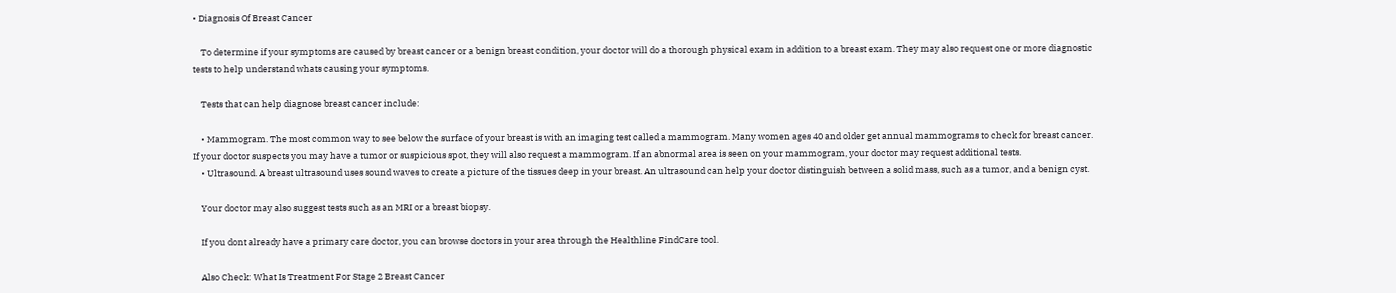• Diagnosis Of Breast Cancer

    To determine if your symptoms are caused by breast cancer or a benign breast condition, your doctor will do a thorough physical exam in addition to a breast exam. They may also request one or more diagnostic tests to help understand whats causing your symptoms.

    Tests that can help diagnose breast cancer include:

    • Mammogram. The most common way to see below the surface of your breast is with an imaging test called a mammogram. Many women ages 40 and older get annual mammograms to check for breast cancer. If your doctor suspects you may have a tumor or suspicious spot, they will also request a mammogram. If an abnormal area is seen on your mammogram, your doctor may request additional tests.
    • Ultrasound. A breast ultrasound uses sound waves to create a picture of the tissues deep in your breast. An ultrasound can help your doctor distinguish between a solid mass, such as a tumor, and a benign cyst.

    Your doctor may also suggest tests such as an MRI or a breast biopsy.

    If you dont already have a primary care doctor, you can browse doctors in your area through the Healthline FindCare tool.

    Also Check: What Is Treatment For Stage 2 Breast Cancer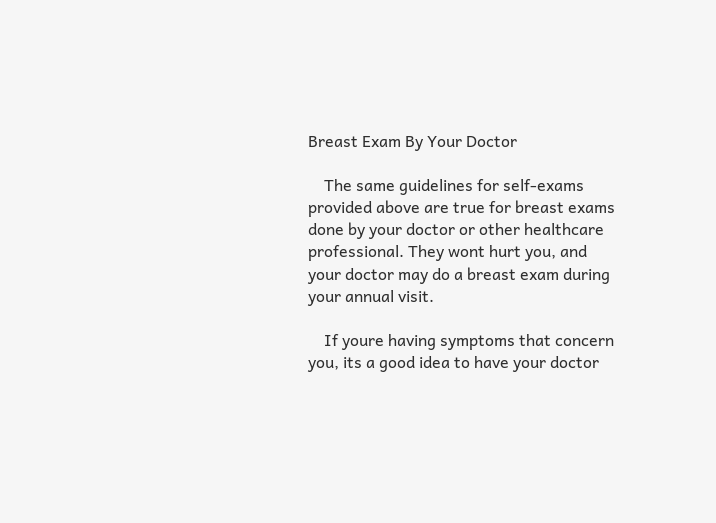Breast Exam By Your Doctor

    The same guidelines for self-exams provided above are true for breast exams done by your doctor or other healthcare professional. They wont hurt you, and your doctor may do a breast exam during your annual visit.

    If youre having symptoms that concern you, its a good idea to have your doctor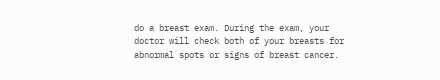do a breast exam. During the exam, your doctor will check both of your breasts for abnormal spots or signs of breast cancer.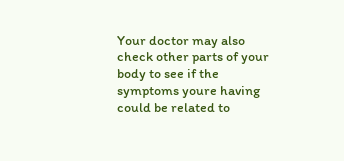Your doctor may also check other parts of your body to see if the symptoms youre having could be related to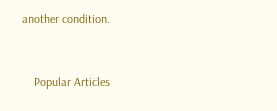another condition.


    Popular Articles